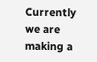Currently we are making a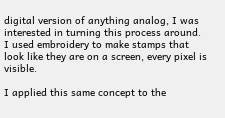digital version of anything analog, I was interested in turning this process around. I used embroidery to make stamps that look like they are on a screen, every pixel is visible.

I applied this same concept to the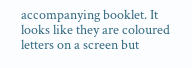accompanying booklet. It looks like they are coloured letters on a screen but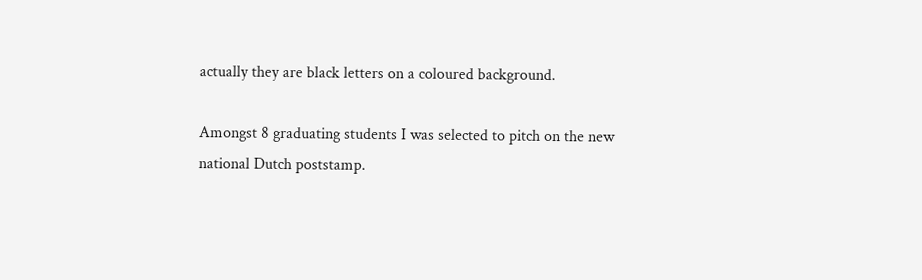actually they are black letters on a coloured background.

Amongst 8 graduating students I was selected to pitch on the new national Dutch poststamp.